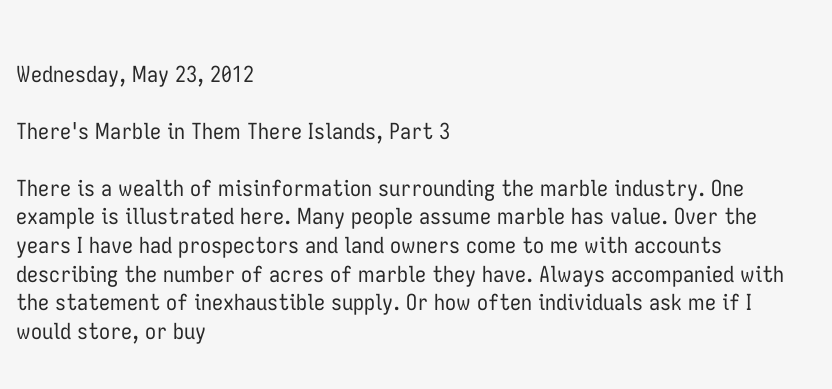Wednesday, May 23, 2012

There's Marble in Them There Islands, Part 3

There is a wealth of misinformation surrounding the marble industry. One example is illustrated here. Many people assume marble has value. Over the years I have had prospectors and land owners come to me with accounts describing the number of acres of marble they have. Always accompanied with the statement of inexhaustible supply. Or how often individuals ask me if I would store, or buy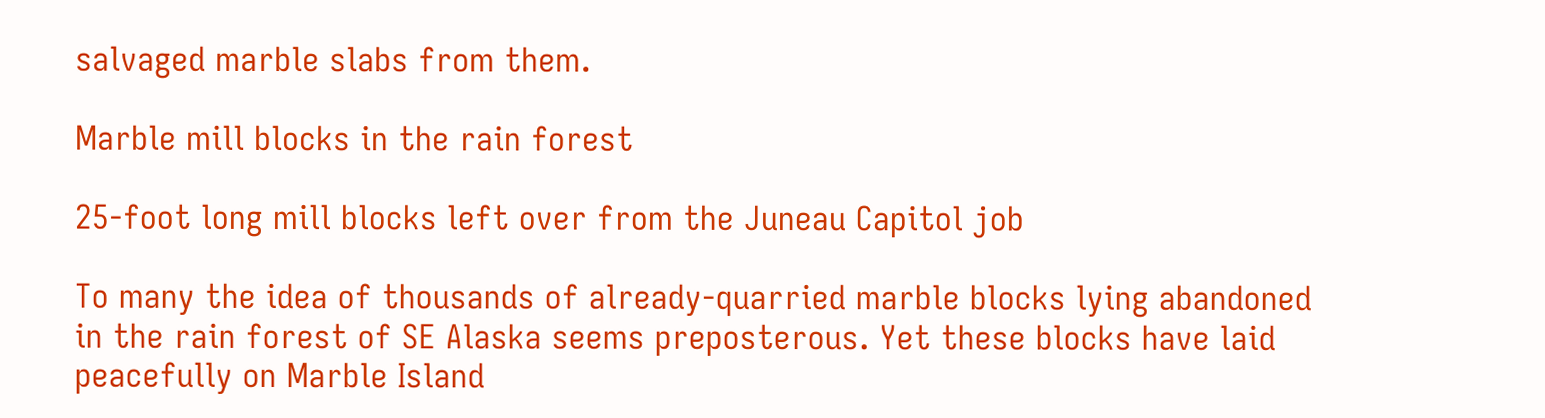salvaged marble slabs from them.

Marble mill blocks in the rain forest

25-foot long mill blocks left over from the Juneau Capitol job

To many the idea of thousands of already-quarried marble blocks lying abandoned in the rain forest of SE Alaska seems preposterous. Yet these blocks have laid peacefully on Marble Island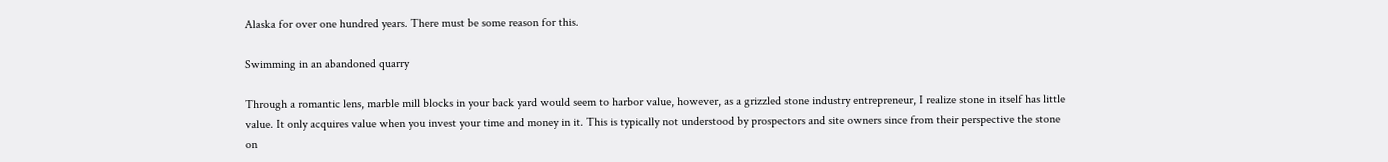Alaska for over one hundred years. There must be some reason for this.

Swimming in an abandoned quarry

Through a romantic lens, marble mill blocks in your back yard would seem to harbor value, however, as a grizzled stone industry entrepreneur, I realize stone in itself has little value. It only acquires value when you invest your time and money in it. This is typically not understood by prospectors and site owners since from their perspective the stone on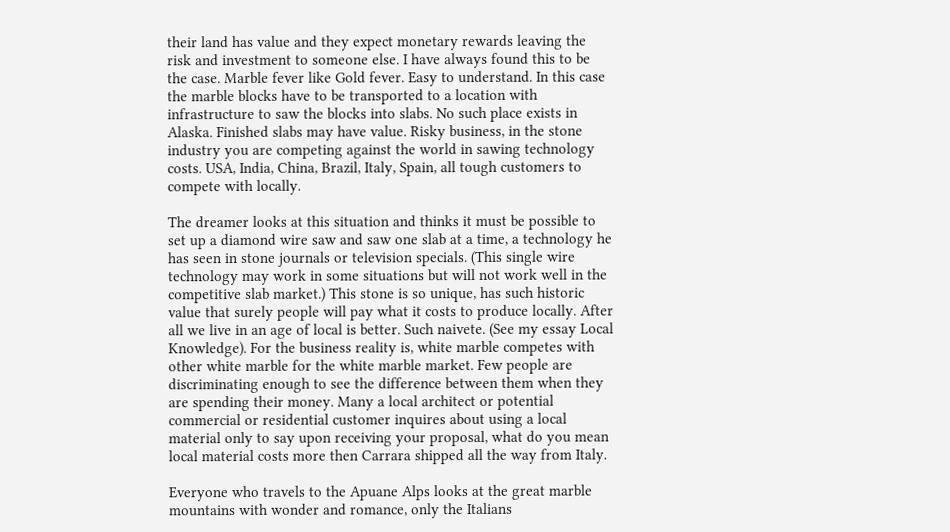their land has value and they expect monetary rewards leaving the risk and investment to someone else. I have always found this to be the case. Marble fever like Gold fever. Easy to understand. In this case the marble blocks have to be transported to a location with infrastructure to saw the blocks into slabs. No such place exists in Alaska. Finished slabs may have value. Risky business, in the stone industry you are competing against the world in sawing technology costs. USA, India, China, Brazil, Italy, Spain, all tough customers to compete with locally.

The dreamer looks at this situation and thinks it must be possible to set up a diamond wire saw and saw one slab at a time, a technology he has seen in stone journals or television specials. (This single wire technology may work in some situations but will not work well in the competitive slab market.) This stone is so unique, has such historic value that surely people will pay what it costs to produce locally. After all we live in an age of local is better. Such naivete. (See my essay Local Knowledge). For the business reality is, white marble competes with other white marble for the white marble market. Few people are discriminating enough to see the difference between them when they are spending their money. Many a local architect or potential commercial or residential customer inquires about using a local material only to say upon receiving your proposal, what do you mean local material costs more then Carrara shipped all the way from Italy.

Everyone who travels to the Apuane Alps looks at the great marble mountains with wonder and romance, only the Italians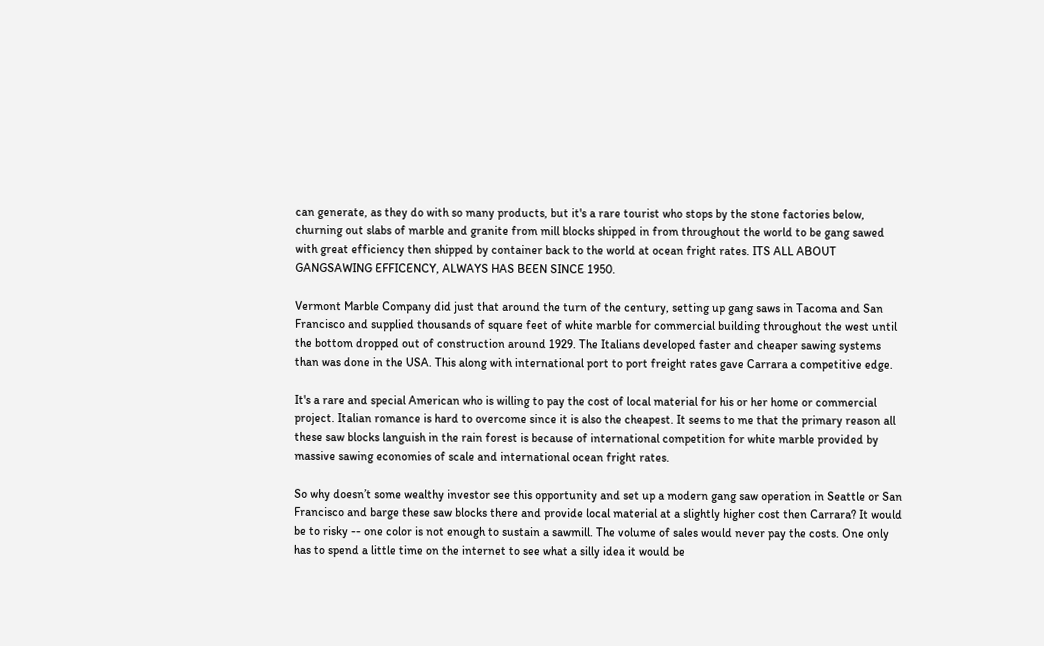can generate, as they do with so many products, but it's a rare tourist who stops by the stone factories below, churning out slabs of marble and granite from mill blocks shipped in from throughout the world to be gang sawed with great efficiency then shipped by container back to the world at ocean fright rates. ITS ALL ABOUT GANGSAWING EFFICENCY, ALWAYS HAS BEEN SINCE 1950.

Vermont Marble Company did just that around the turn of the century, setting up gang saws in Tacoma and San Francisco and supplied thousands of square feet of white marble for commercial building throughout the west until the bottom dropped out of construction around 1929. The Italians developed faster and cheaper sawing systems than was done in the USA. This along with international port to port freight rates gave Carrara a competitive edge.

It's a rare and special American who is willing to pay the cost of local material for his or her home or commercial project. Italian romance is hard to overcome since it is also the cheapest. It seems to me that the primary reason all these saw blocks languish in the rain forest is because of international competition for white marble provided by massive sawing economies of scale and international ocean fright rates.

So why doesn’t some wealthy investor see this opportunity and set up a modern gang saw operation in Seattle or San Francisco and barge these saw blocks there and provide local material at a slightly higher cost then Carrara? It would be to risky -- one color is not enough to sustain a sawmill. The volume of sales would never pay the costs. One only has to spend a little time on the internet to see what a silly idea it would be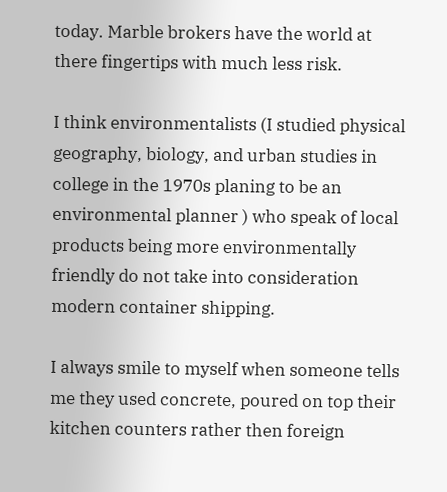today. Marble brokers have the world at there fingertips with much less risk.

I think environmentalists (I studied physical geography, biology, and urban studies in college in the 1970s planing to be an environmental planner ) who speak of local products being more environmentally friendly do not take into consideration modern container shipping.

I always smile to myself when someone tells me they used concrete, poured on top their kitchen counters rather then foreign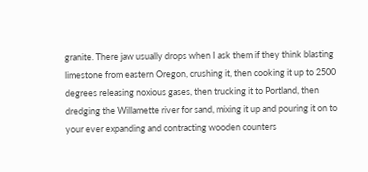granite. There jaw usually drops when I ask them if they think blasting limestone from eastern Oregon, crushing it, then cooking it up to 2500 degrees releasing noxious gases, then trucking it to Portland, then dredging the Willamette river for sand, mixing it up and pouring it on to your ever expanding and contracting wooden counters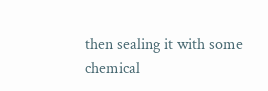then sealing it with some chemical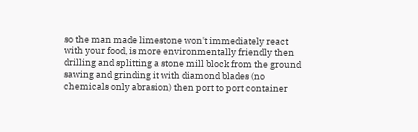so the man made limestone won't immediately react with your food, is more environmentally friendly then drilling and splitting a stone mill block from the ground sawing and grinding it with diamond blades (no chemicals only abrasion) then port to port container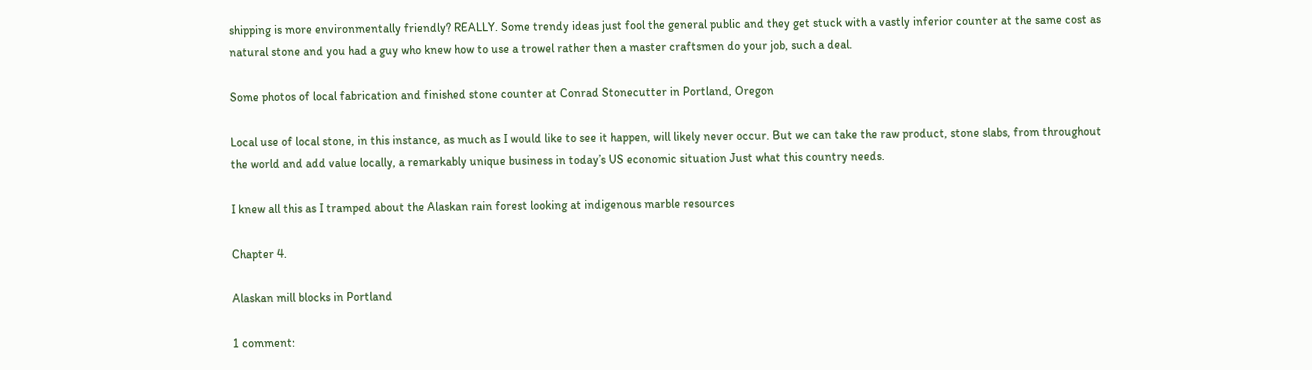shipping is more environmentally friendly? REALLY. Some trendy ideas just fool the general public and they get stuck with a vastly inferior counter at the same cost as natural stone and you had a guy who knew how to use a trowel rather then a master craftsmen do your job, such a deal.

Some photos of local fabrication and finished stone counter at Conrad Stonecutter in Portland, Oregon

Local use of local stone, in this instance, as much as I would like to see it happen, will likely never occur. But we can take the raw product, stone slabs, from throughout the world and add value locally, a remarkably unique business in today’s US economic situation Just what this country needs.

I knew all this as I tramped about the Alaskan rain forest looking at indigenous marble resources

Chapter 4.

Alaskan mill blocks in Portland

1 comment: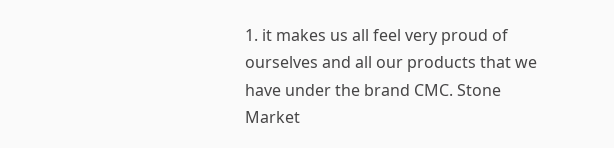1. it makes us all feel very proud of ourselves and all our products that we have under the brand CMC. Stone Market